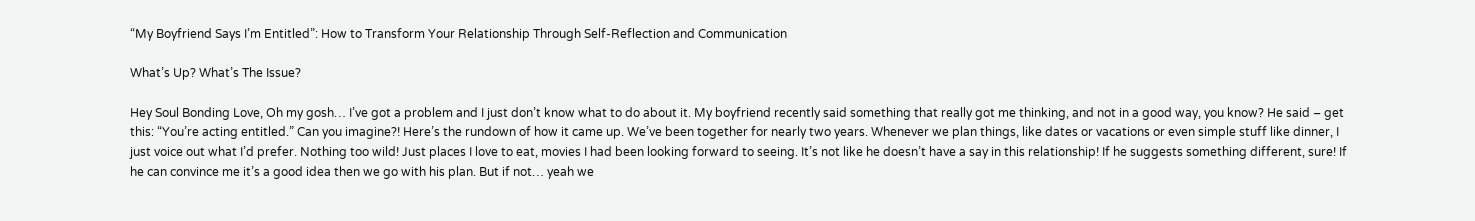“My Boyfriend Says I’m Entitled”: How to Transform Your Relationship Through Self-Reflection and Communication

What’s Up? What’s The Issue?

Hey Soul Bonding Love, Oh my gosh… I’ve got a problem and I just don’t know what to do about it. My boyfriend recently said something that really got me thinking, and not in a good way, you know? He said – get this: “You’re acting entitled.” Can you imagine?! Here’s the rundown of how it came up. We’ve been together for nearly two years. Whenever we plan things, like dates or vacations or even simple stuff like dinner, I just voice out what I’d prefer. Nothing too wild! Just places I love to eat, movies I had been looking forward to seeing. It’s not like he doesn’t have a say in this relationship! If he suggests something different, sure! If he can convince me it’s a good idea then we go with his plan. But if not… yeah we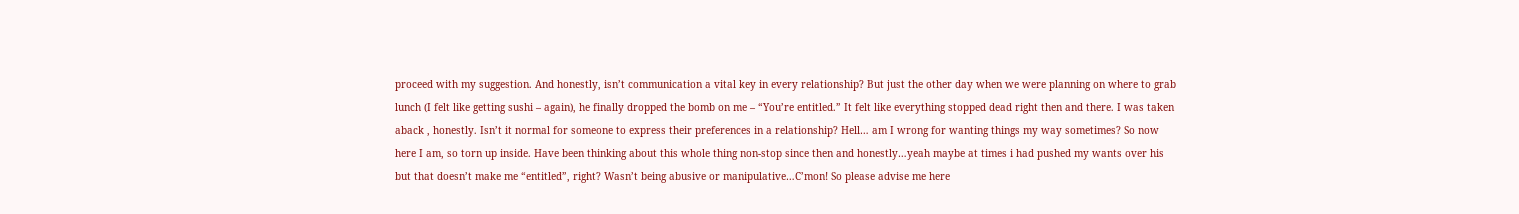proceed with my suggestion. And honestly, isn’t communication a vital key in every relationship? But just the other day when we were planning on where to grab lunch (I felt like getting sushi – again), he finally dropped the bomb on me – “You’re entitled.” It felt like everything stopped dead right then and there. I was taken aback , honestly. Isn’t it normal for someone to express their preferences in a relationship? Hell… am I wrong for wanting things my way sometimes? So now here I am, so torn up inside. Have been thinking about this whole thing non-stop since then and honestly…yeah maybe at times i had pushed my wants over his but that doesn’t make me “entitled”, right? Wasn’t being abusive or manipulative…C’mon! So please advise me here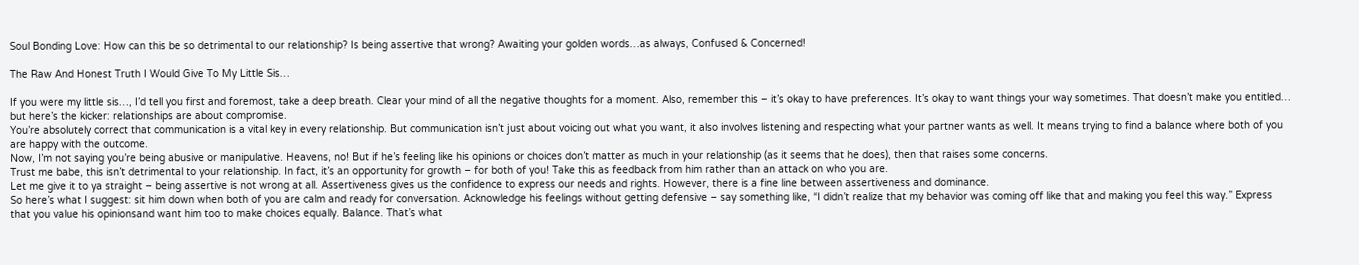Soul Bonding Love: How can this be so detrimental to our relationship? Is being assertive that wrong? Awaiting your golden words…as always, Confused & Concerned!

The Raw And Honest Truth I Would Give To My Little Sis…

If you were my little sis…, I’d tell you first and foremost, take a deep breath. Clear your mind of all the negative thoughts for a moment. Also, remember this – it’s okay to have preferences. It’s okay to want things your way sometimes. That doesn’t make you entitled… but here’s the kicker: relationships are about compromise.
You’re absolutely correct that communication is a vital key in every relationship. But communication isn’t just about voicing out what you want, it also involves listening and respecting what your partner wants as well. It means trying to find a balance where both of you are happy with the outcome.
Now, I’m not saying you’re being abusive or manipulative. Heavens, no! But if he’s feeling like his opinions or choices don’t matter as much in your relationship (as it seems that he does), then that raises some concerns.
Trust me babe, this isn’t detrimental to your relationship. In fact, it’s an opportunity for growth – for both of you! Take this as feedback from him rather than an attack on who you are.
Let me give it to ya straight – being assertive is not wrong at all. Assertiveness gives us the confidence to express our needs and rights. However, there is a fine line between assertiveness and dominance.
So here’s what I suggest: sit him down when both of you are calm and ready for conversation. Acknowledge his feelings without getting defensive – say something like, “I didn’t realize that my behavior was coming off like that and making you feel this way.” Express that you value his opinionsand want him too to make choices equally. Balance. That’s what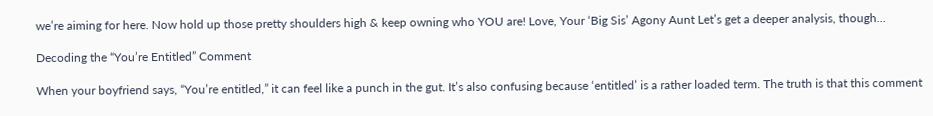we’re aiming for here. Now hold up those pretty shoulders high & keep owning who YOU are! Love, Your ‘Big Sis’ Agony Aunt Let’s get a deeper analysis, though…

Decoding the “You’re Entitled” Comment

When your boyfriend says, “You’re entitled,” it can feel like a punch in the gut. It’s also confusing because ‘entitled’ is a rather loaded term. The truth is that this comment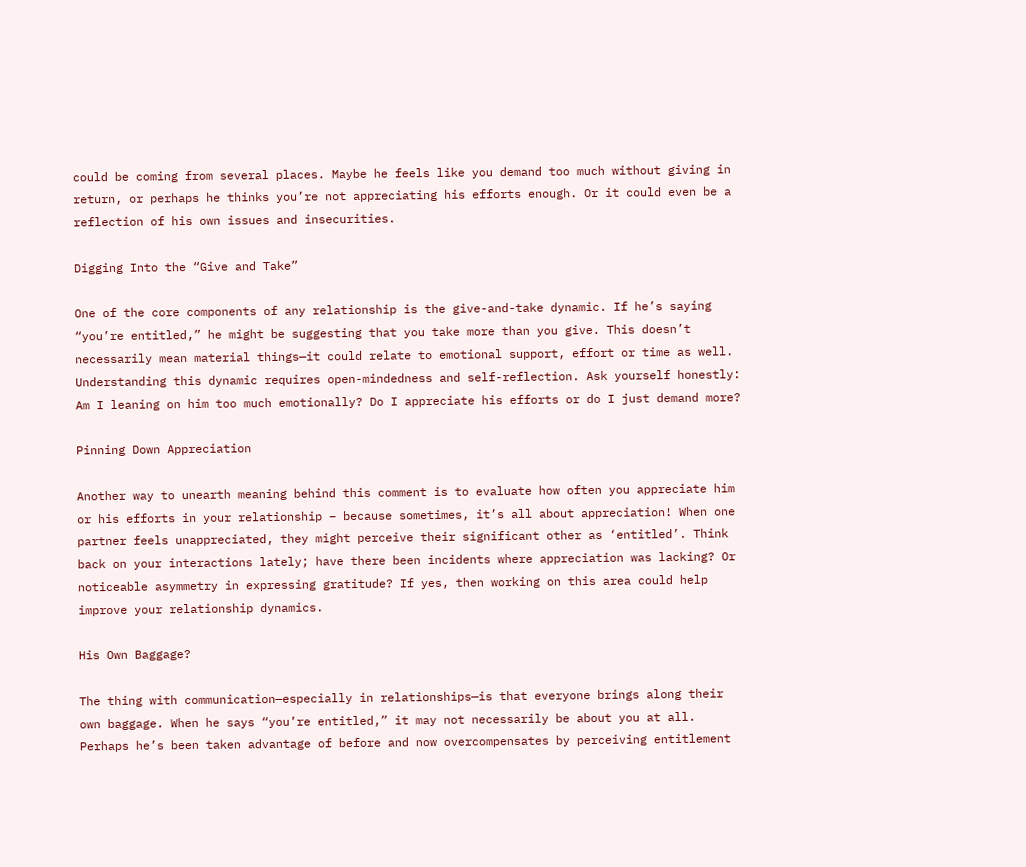could be coming from several places. Maybe he feels like you demand too much without giving in return, or perhaps he thinks you’re not appreciating his efforts enough. Or it could even be a reflection of his own issues and insecurities.

Digging Into the “Give and Take”

One of the core components of any relationship is the give-and-take dynamic. If he’s saying “you’re entitled,” he might be suggesting that you take more than you give. This doesn’t necessarily mean material things—it could relate to emotional support, effort or time as well. Understanding this dynamic requires open-mindedness and self-reflection. Ask yourself honestly: Am I leaning on him too much emotionally? Do I appreciate his efforts or do I just demand more?

Pinning Down Appreciation

Another way to unearth meaning behind this comment is to evaluate how often you appreciate him or his efforts in your relationship – because sometimes, it’s all about appreciation! When one partner feels unappreciated, they might perceive their significant other as ‘entitled’. Think back on your interactions lately; have there been incidents where appreciation was lacking? Or noticeable asymmetry in expressing gratitude? If yes, then working on this area could help improve your relationship dynamics.

His Own Baggage?

The thing with communication—especially in relationships—is that everyone brings along their own baggage. When he says “you’re entitled,” it may not necessarily be about you at all. Perhaps he’s been taken advantage of before and now overcompensates by perceiving entitlement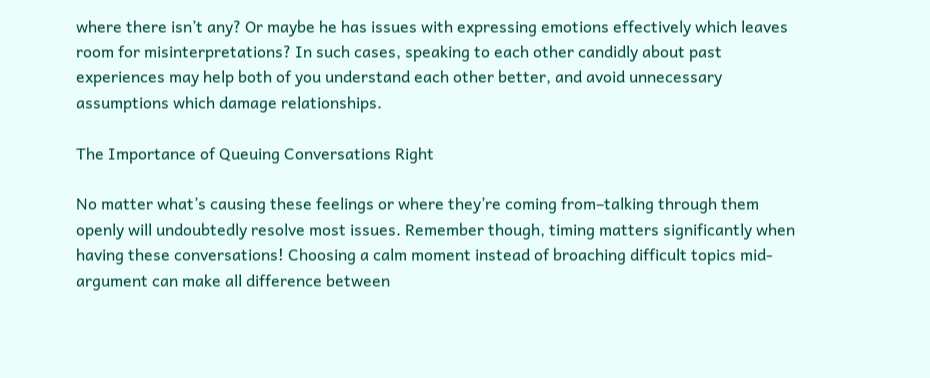where there isn’t any? Or maybe he has issues with expressing emotions effectively which leaves room for misinterpretations? In such cases, speaking to each other candidly about past experiences may help both of you understand each other better, and avoid unnecessary assumptions which damage relationships.

The Importance of Queuing Conversations Right

No matter what’s causing these feelings or where they’re coming from–talking through them openly will undoubtedly resolve most issues. Remember though, timing matters significantly when having these conversations! Choosing a calm moment instead of broaching difficult topics mid-argument can make all difference between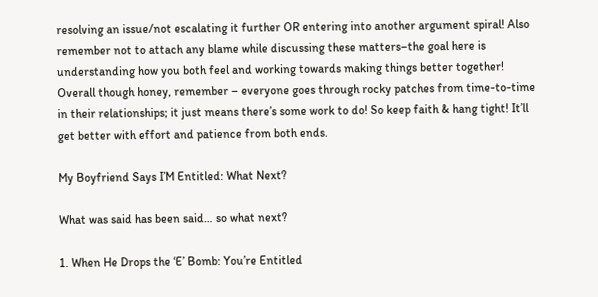resolving an issue/not escalating it further OR entering into another argument spiral! Also remember not to attach any blame while discussing these matters–the goal here is understanding how you both feel and working towards making things better together! Overall though honey, remember – everyone goes through rocky patches from time-to-time in their relationships; it just means there’s some work to do! So keep faith & hang tight! It’ll get better with effort and patience from both ends.

My Boyfriend Says I’M Entitled: What Next?

What was said has been said… so what next?

1. When He Drops the ‘E’ Bomb: You’re Entitled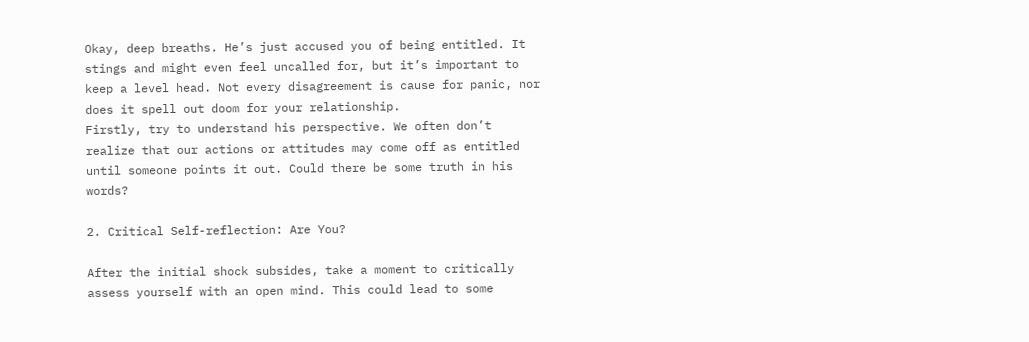Okay, deep breaths. He’s just accused you of being entitled. It stings and might even feel uncalled for, but it’s important to keep a level head. Not every disagreement is cause for panic, nor does it spell out doom for your relationship.
Firstly, try to understand his perspective. We often don’t realize that our actions or attitudes may come off as entitled until someone points it out. Could there be some truth in his words?

2. Critical Self-reflection: Are You?

After the initial shock subsides, take a moment to critically assess yourself with an open mind. This could lead to some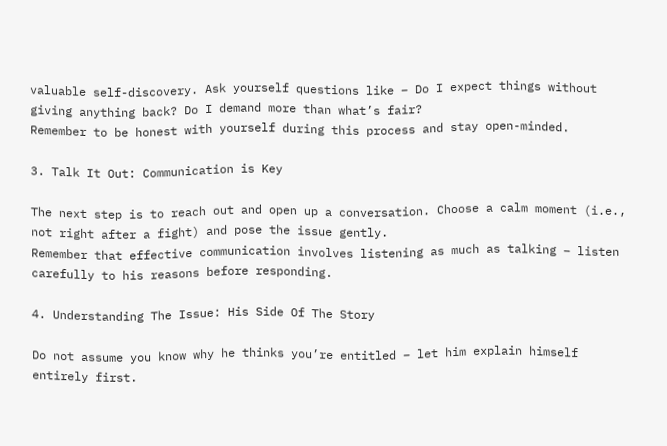valuable self-discovery. Ask yourself questions like – Do I expect things without giving anything back? Do I demand more than what’s fair?
Remember to be honest with yourself during this process and stay open-minded.

3. Talk It Out: Communication is Key

The next step is to reach out and open up a conversation. Choose a calm moment (i.e., not right after a fight) and pose the issue gently.
Remember that effective communication involves listening as much as talking – listen carefully to his reasons before responding.

4. Understanding The Issue: His Side Of The Story

Do not assume you know why he thinks you’re entitled – let him explain himself entirely first.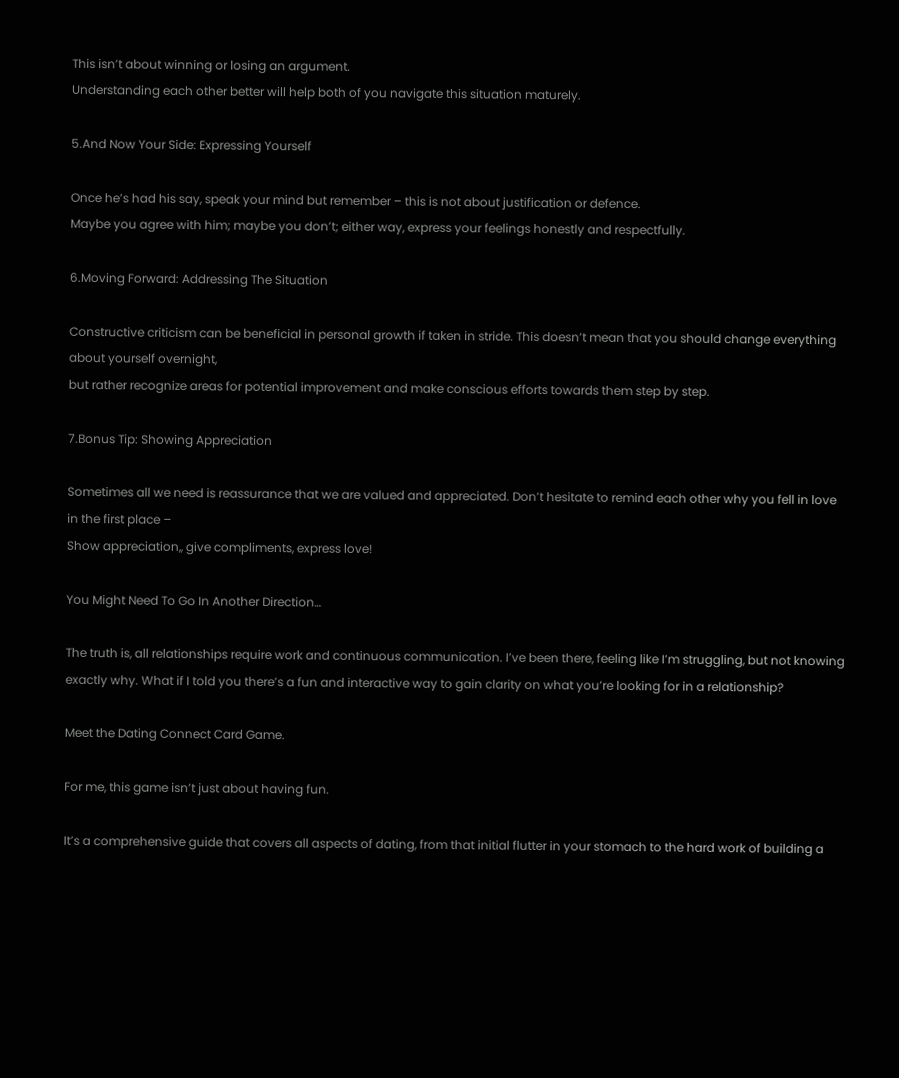This isn’t about winning or losing an argument.
Understanding each other better will help both of you navigate this situation maturely.

5.And Now Your Side: Expressing Yourself

Once he’s had his say, speak your mind but remember – this is not about justification or defence.
Maybe you agree with him; maybe you don’t; either way, express your feelings honestly and respectfully.

6.Moving Forward: Addressing The Situation

Constructive criticism can be beneficial in personal growth if taken in stride. This doesn’t mean that you should change everything about yourself overnight,
but rather recognize areas for potential improvement and make conscious efforts towards them step by step.

7.Bonus Tip: Showing Appreciation

Sometimes all we need is reassurance that we are valued and appreciated. Don’t hesitate to remind each other why you fell in love in the first place –
Show appreciation,, give compliments, express love!

You Might Need To Go In Another Direction…

The truth is, all relationships require work and continuous communication. I’ve been there, feeling like I’m struggling, but not knowing exactly why. What if I told you there’s a fun and interactive way to gain clarity on what you’re looking for in a relationship?

Meet the Dating Connect Card Game.

For me, this game isn’t just about having fun.

It’s a comprehensive guide that covers all aspects of dating, from that initial flutter in your stomach to the hard work of building a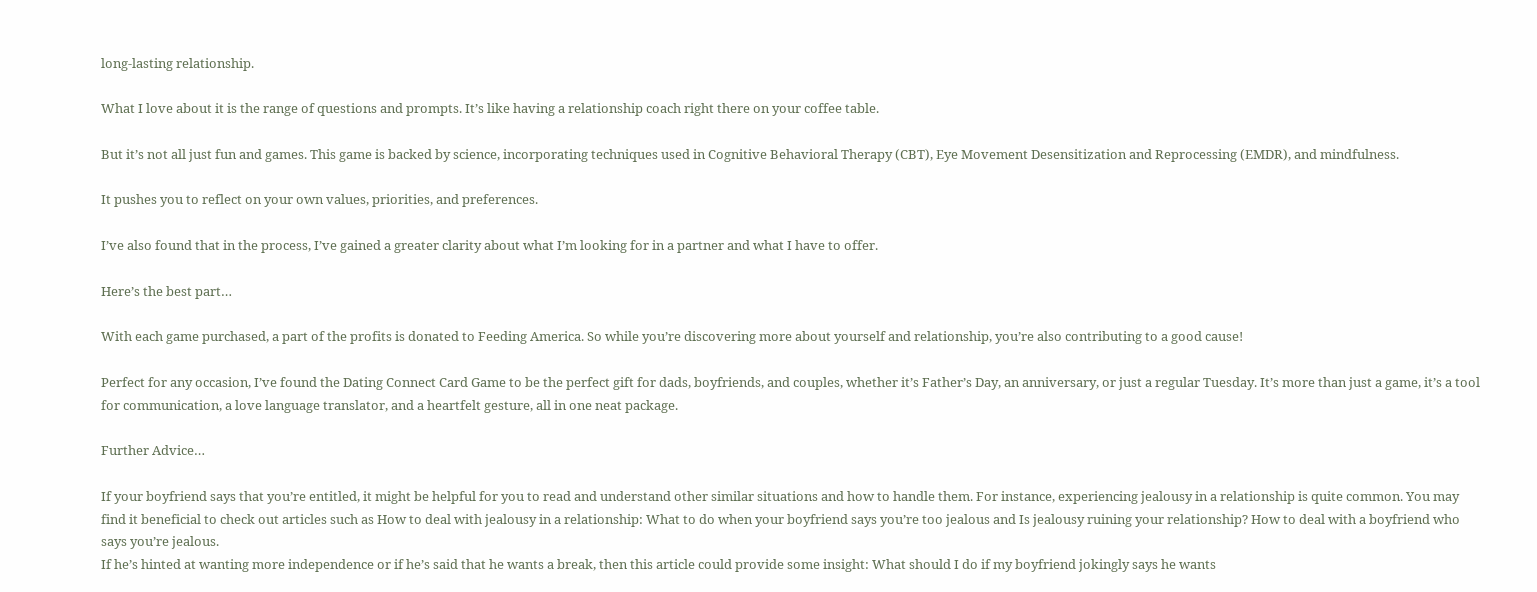long-lasting relationship.

What I love about it is the range of questions and prompts. It’s like having a relationship coach right there on your coffee table.

But it’s not all just fun and games. This game is backed by science, incorporating techniques used in Cognitive Behavioral Therapy (CBT), Eye Movement Desensitization and Reprocessing (EMDR), and mindfulness.

It pushes you to reflect on your own values, priorities, and preferences.

I’ve also found that in the process, I’ve gained a greater clarity about what I’m looking for in a partner and what I have to offer.

Here’s the best part…

With each game purchased, a part of the profits is donated to Feeding America. So while you’re discovering more about yourself and relationship, you’re also contributing to a good cause!

Perfect for any occasion, I’ve found the Dating Connect Card Game to be the perfect gift for dads, boyfriends, and couples, whether it’s Father’s Day, an anniversary, or just a regular Tuesday. It’s more than just a game, it’s a tool for communication, a love language translator, and a heartfelt gesture, all in one neat package.

Further Advice…

If your boyfriend says that you’re entitled, it might be helpful for you to read and understand other similar situations and how to handle them. For instance, experiencing jealousy in a relationship is quite common. You may find it beneficial to check out articles such as How to deal with jealousy in a relationship: What to do when your boyfriend says you’re too jealous and Is jealousy ruining your relationship? How to deal with a boyfriend who says you’re jealous.
If he’s hinted at wanting more independence or if he’s said that he wants a break, then this article could provide some insight: What should I do if my boyfriend jokingly says he wants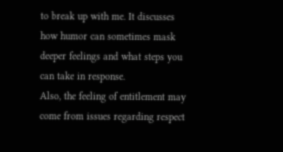to break up with me. It discusses how humor can sometimes mask deeper feelings and what steps you can take in response.
Also, the feeling of entitlement may come from issues regarding respect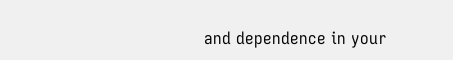and dependence in your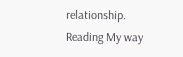relationship. Reading My way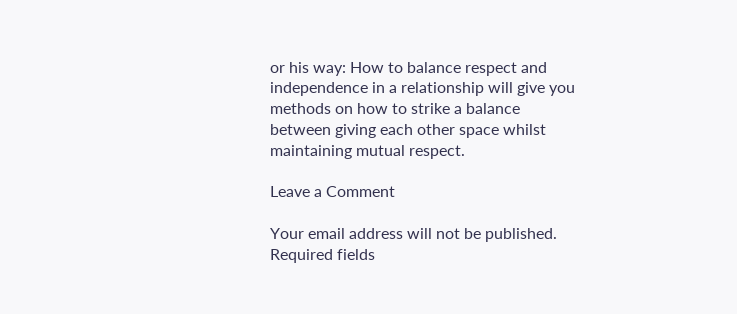or his way: How to balance respect and independence in a relationship will give you methods on how to strike a balance between giving each other space whilst maintaining mutual respect.

Leave a Comment

Your email address will not be published. Required fields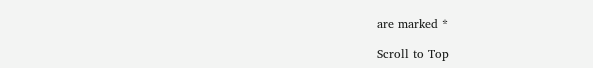are marked *

Scroll to Top